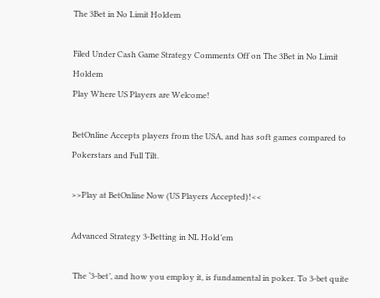The 3Bet in No Limit Holdem

Filed Under Cash Game Strategy Comments Off on The 3Bet in No Limit Holdem
Play Where US Players are Welcome!

BetOnline Accepts players from the USA, and has soft games compared to Pokerstars and Full Tilt.

>>Play at BetOnline Now (US Players Accepted)!<<

Advanced Strategy 3-Betting in NL Hold’em

 The ‘3-bet’, and how you employ it, is fundamental in poker. To 3-bet quite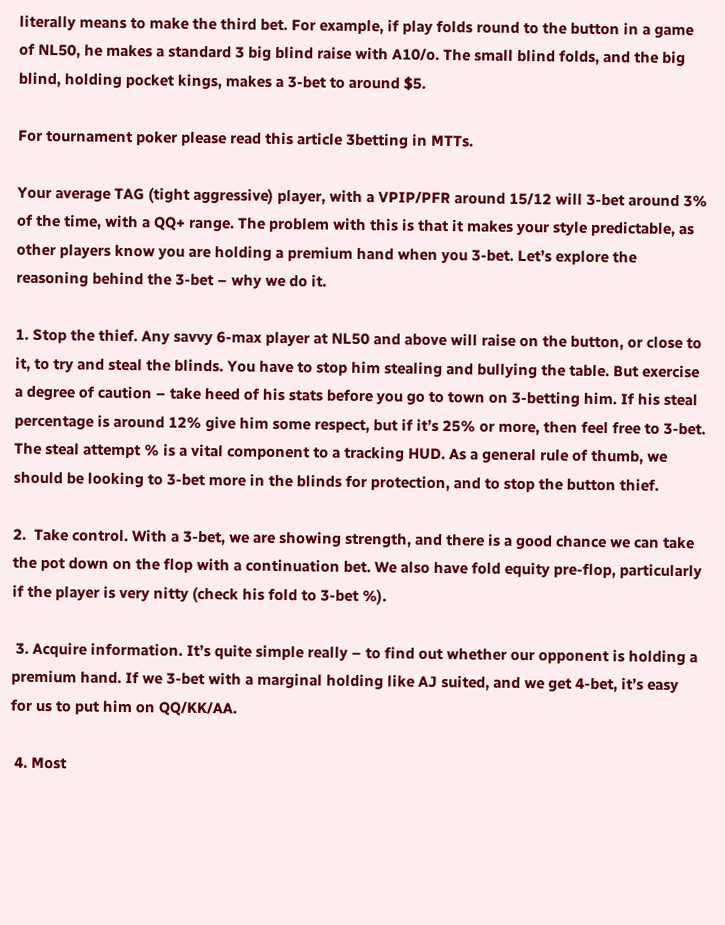literally means to make the third bet. For example, if play folds round to the button in a game of NL50, he makes a standard 3 big blind raise with A10/o. The small blind folds, and the big blind, holding pocket kings, makes a 3-bet to around $5.

For tournament poker please read this article 3betting in MTTs.

Your average TAG (tight aggressive) player, with a VPIP/PFR around 15/12 will 3-bet around 3% of the time, with a QQ+ range. The problem with this is that it makes your style predictable, as other players know you are holding a premium hand when you 3-bet. Let’s explore the reasoning behind the 3-bet – why we do it.

1. Stop the thief. Any savvy 6-max player at NL50 and above will raise on the button, or close to it, to try and steal the blinds. You have to stop him stealing and bullying the table. But exercise a degree of caution – take heed of his stats before you go to town on 3-betting him. If his steal percentage is around 12% give him some respect, but if it’s 25% or more, then feel free to 3-bet. The steal attempt % is a vital component to a tracking HUD. As a general rule of thumb, we should be looking to 3-bet more in the blinds for protection, and to stop the button thief.

2.  Take control. With a 3-bet, we are showing strength, and there is a good chance we can take the pot down on the flop with a continuation bet. We also have fold equity pre-flop, particularly if the player is very nitty (check his fold to 3-bet %).

 3. Acquire information. It’s quite simple really – to find out whether our opponent is holding a premium hand. If we 3-bet with a marginal holding like AJ suited, and we get 4-bet, it’s easy for us to put him on QQ/KK/AA.

 4. Most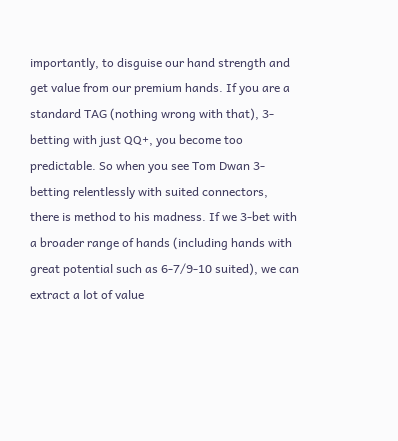importantly, to disguise our hand strength and get value from our premium hands. If you are a standard TAG (nothing wrong with that), 3-betting with just QQ+, you become too predictable. So when you see Tom Dwan 3-betting relentlessly with suited connectors, there is method to his madness. If we 3-bet with a broader range of hands (including hands with great potential such as 6-7/9-10 suited), we can extract a lot of value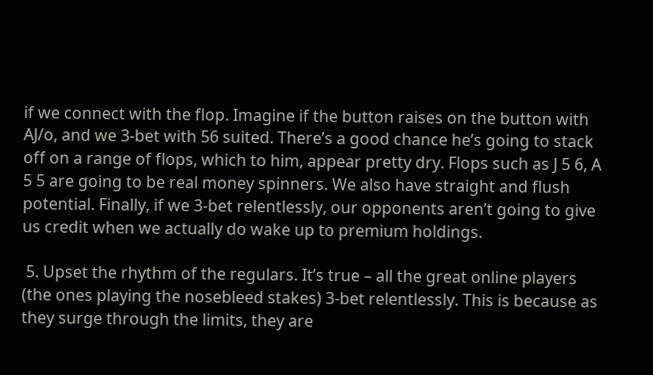if we connect with the flop. Imagine if the button raises on the button with AJ/o, and we 3-bet with 56 suited. There’s a good chance he’s going to stack off on a range of flops, which to him, appear pretty dry. Flops such as J 5 6, A 5 5 are going to be real money spinners. We also have straight and flush potential. Finally, if we 3-bet relentlessly, our opponents aren’t going to give us credit when we actually do wake up to premium holdings.

 5. Upset the rhythm of the regulars. It’s true – all the great online players (the ones playing the nosebleed stakes) 3-bet relentlessly. This is because as they surge through the limits, they are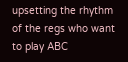upsetting the rhythm of the regs who want to play ABC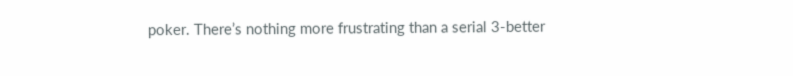poker. There’s nothing more frustrating than a serial 3-better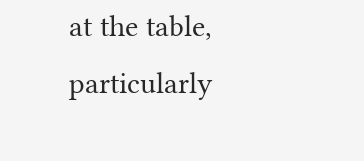at the table, particularly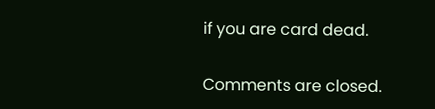if you are card dead.

Comments are closed.